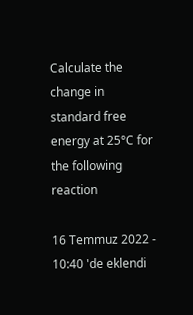Calculate the change in standard free energy at 25°C for the following reaction

16 Temmuz 2022 - 10:40 'de eklendi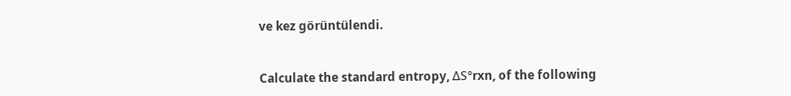ve kez görüntülendi.


Calculate the standard entropy, ΔS°rxn, of the following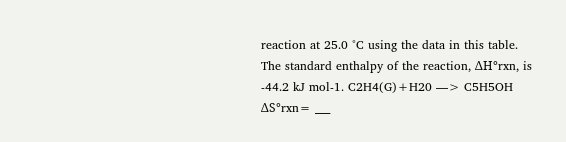reaction at 25.0 °C using the data in this table. The standard enthalpy of the reaction, ΔH°rxn, is -44.2 kJ mol-1. C2H4(G)+H20 —> C5H5OH ΔS°rxn= ___